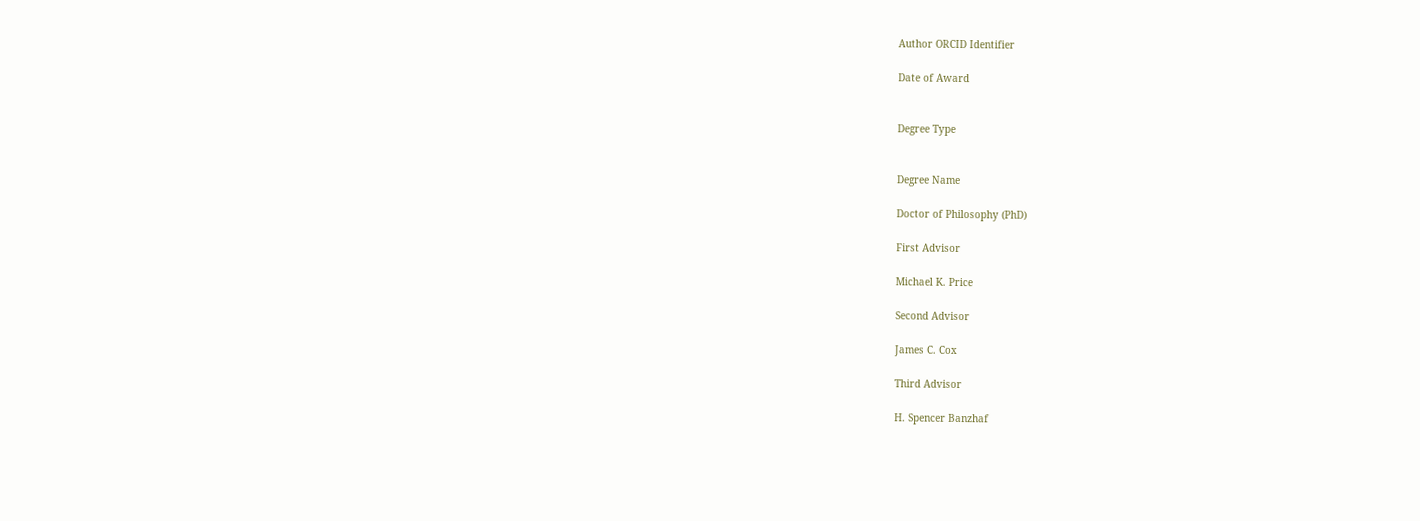Author ORCID Identifier

Date of Award


Degree Type


Degree Name

Doctor of Philosophy (PhD)

First Advisor

Michael K. Price

Second Advisor

James C. Cox

Third Advisor

H. Spencer Banzhaf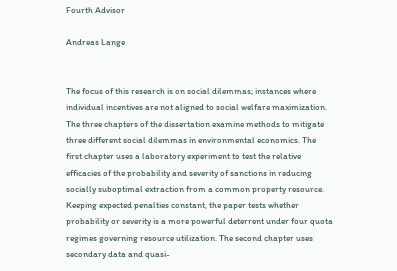Fourth Advisor

Andreas Lange


The focus of this research is on social dilemmas; instances where individual incentives are not aligned to social welfare maximization. The three chapters of the dissertation examine methods to mitigate three different social dilemmas in environmental economics. The first chapter uses a laboratory experiment to test the relative efficacies of the probability and severity of sanctions in reducing socially suboptimal extraction from a common property resource. Keeping expected penalties constant, the paper tests whether probability or severity is a more powerful deterrent under four quota regimes governing resource utilization. The second chapter uses secondary data and quasi-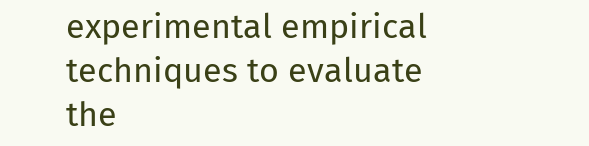experimental empirical techniques to evaluate the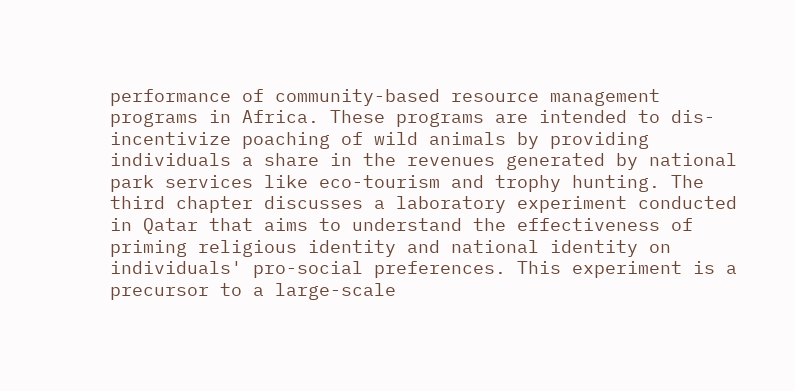performance of community-based resource management programs in Africa. These programs are intended to dis-incentivize poaching of wild animals by providing individuals a share in the revenues generated by national park services like eco-tourism and trophy hunting. The third chapter discusses a laboratory experiment conducted in Qatar that aims to understand the effectiveness of priming religious identity and national identity on individuals' pro-social preferences. This experiment is a precursor to a large-scale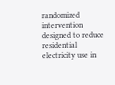randomized intervention designed to reduce residential electricity use in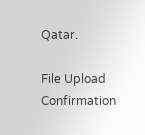Qatar.

File Upload Confirmation